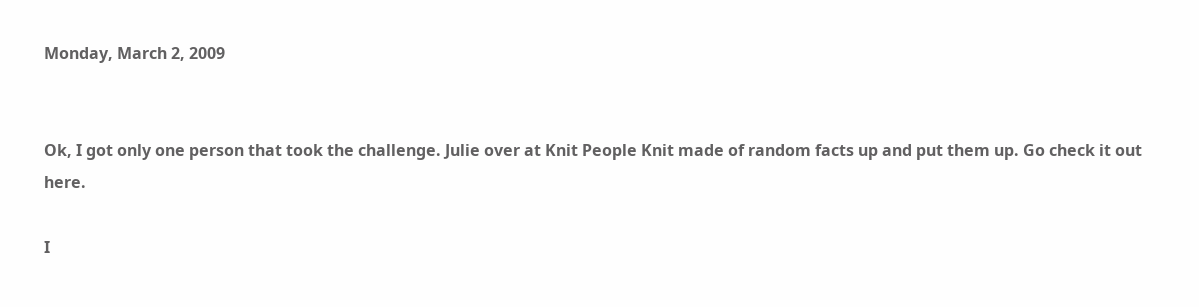Monday, March 2, 2009


Ok, I got only one person that took the challenge. Julie over at Knit People Knit made of random facts up and put them up. Go check it out here.

I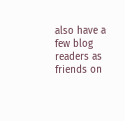also have a few blog readers as friends on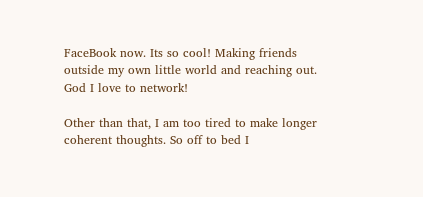FaceBook now. Its so cool! Making friends outside my own little world and reaching out. God I love to network!

Other than that, I am too tired to make longer coherent thoughts. So off to bed I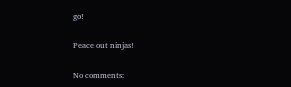go!

Peace out ninjas!

No comments: